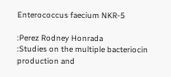Enterococcus faecium NKR-5

:Perez Rodney Honrada
:Studies on the multiple bacteriocin production and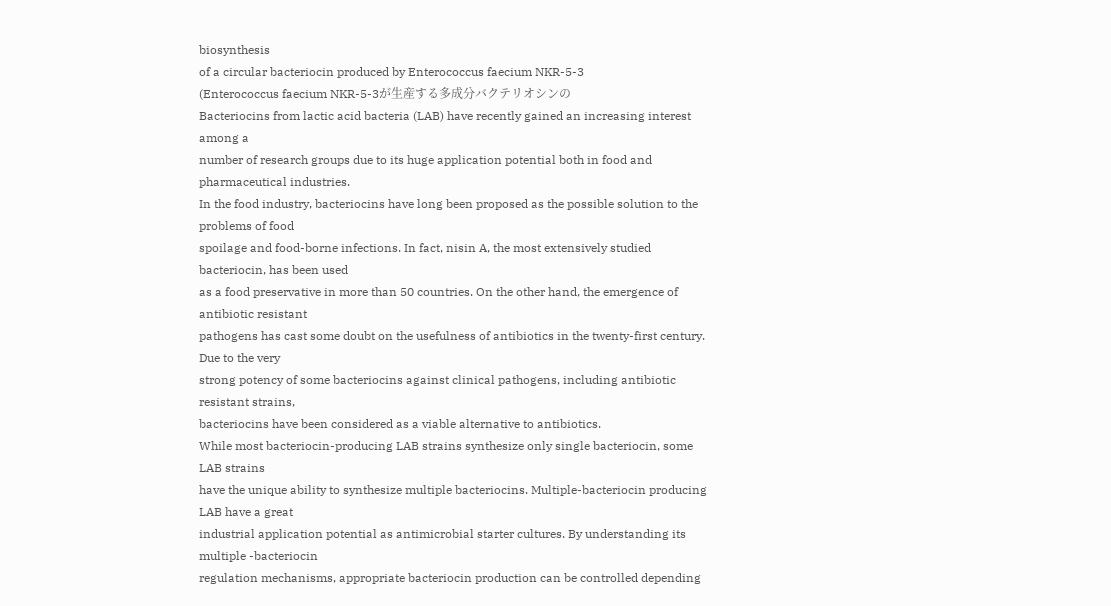biosynthesis
of a circular bacteriocin produced by Enterococcus faecium NKR-5-3
(Enterococcus faecium NKR-5-3が生産する多成分バクテリオシンの
Bacteriocins from lactic acid bacteria (LAB) have recently gained an increasing interest among a
number of research groups due to its huge application potential both in food and pharmaceutical industries.
In the food industry, bacteriocins have long been proposed as the possible solution to the problems of food
spoilage and food-borne infections. In fact, nisin A, the most extensively studied bacteriocin, has been used
as a food preservative in more than 50 countries. On the other hand, the emergence of antibiotic resistant
pathogens has cast some doubt on the usefulness of antibiotics in the twenty-first century. Due to the very
strong potency of some bacteriocins against clinical pathogens, including antibiotic resistant strains,
bacteriocins have been considered as a viable alternative to antibiotics.
While most bacteriocin-producing LAB strains synthesize only single bacteriocin, some LAB strains
have the unique ability to synthesize multiple bacteriocins. Multiple-bacteriocin producing LAB have a great
industrial application potential as antimicrobial starter cultures. By understanding its multiple -bacteriocin
regulation mechanisms, appropriate bacteriocin production can be controlled depending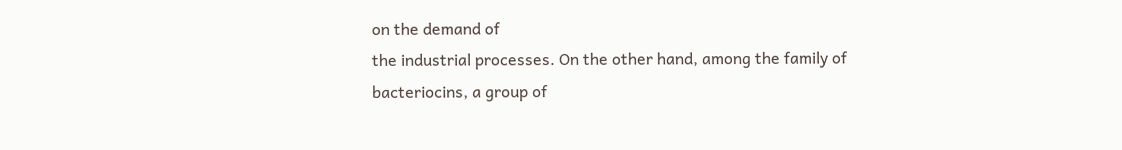on the demand of
the industrial processes. On the other hand, among the family of bacteriocins, a group of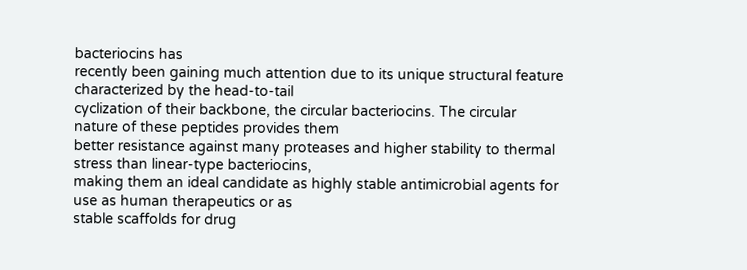bacteriocins has
recently been gaining much attention due to its unique structural feature characterized by the head-to-tail
cyclization of their backbone, the circular bacteriocins. The circular nature of these peptides provides them
better resistance against many proteases and higher stability to thermal stress than linear-type bacteriocins,
making them an ideal candidate as highly stable antimicrobial agents for use as human therapeutics or as
stable scaffolds for drug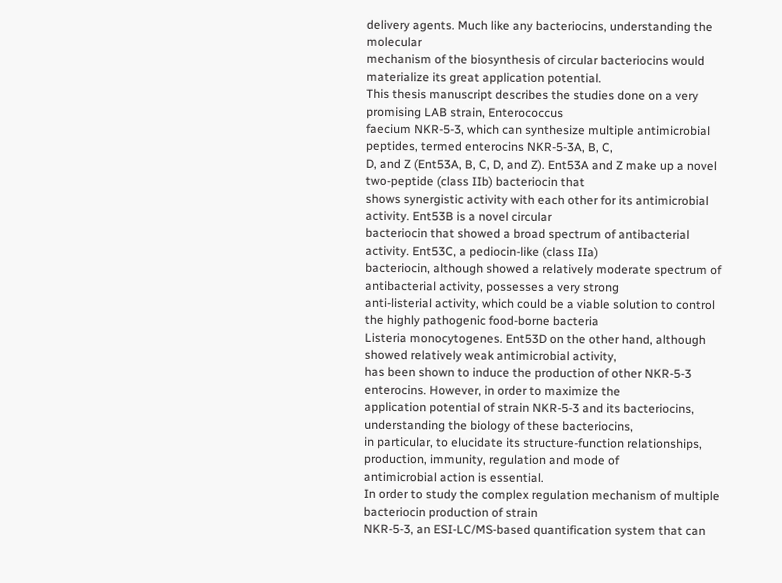delivery agents. Much like any bacteriocins, understanding the molecular
mechanism of the biosynthesis of circular bacteriocins would materialize its great application potential.
This thesis manuscript describes the studies done on a very promising LAB strain, Enterococcus
faecium NKR-5-3, which can synthesize multiple antimicrobial peptides, termed enterocins NKR-5-3A, B, C,
D, and Z (Ent53A, B, C, D, and Z). Ent53A and Z make up a novel two-peptide (class IIb) bacteriocin that
shows synergistic activity with each other for its antimicrobial activity. Ent53B is a novel circular
bacteriocin that showed a broad spectrum of antibacterial activity. Ent53C, a pediocin-like (class IIa)
bacteriocin, although showed a relatively moderate spectrum of antibacterial activity, possesses a very strong
anti-listerial activity, which could be a viable solution to control the highly pathogenic food-borne bacteria
Listeria monocytogenes. Ent53D on the other hand, although showed relatively weak antimicrobial activity,
has been shown to induce the production of other NKR-5-3 enterocins. However, in order to maximize the
application potential of strain NKR-5-3 and its bacteriocins, understanding the biology of these bacteriocins,
in particular, to elucidate its structure-function relationships, production, immunity, regulation and mode of
antimicrobial action is essential.
In order to study the complex regulation mechanism of multiple bacteriocin production of strain
NKR-5-3, an ESI-LC/MS-based quantification system that can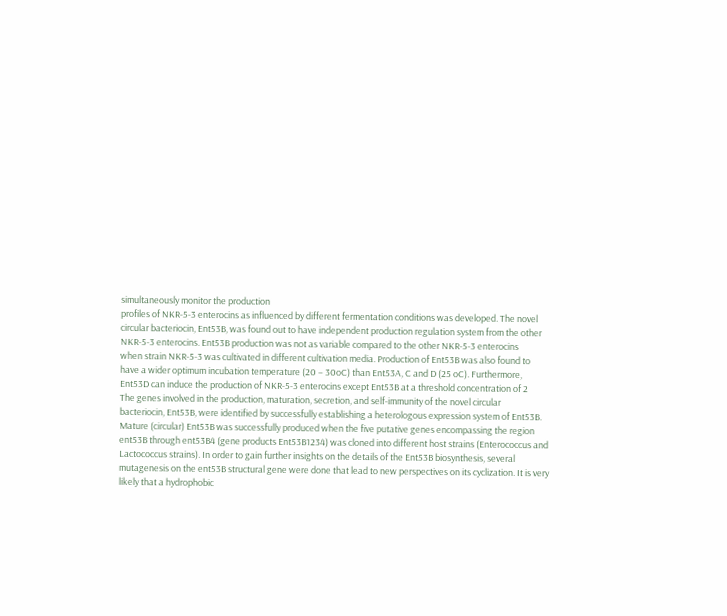simultaneously monitor the production
profiles of NKR-5-3 enterocins as influenced by different fermentation conditions was developed. The novel
circular bacteriocin, Ent53B, was found out to have independent production regulation system from the other
NKR-5-3 enterocins. Ent53B production was not as variable compared to the other NKR-5-3 enterocins
when strain NKR-5-3 was cultivated in different cultivation media. Production of Ent53B was also found to
have a wider optimum incubation temperature (20 – 30oC) than Ent53A, C and D (25 oC). Furthermore,
Ent53D can induce the production of NKR-5-3 enterocins except Ent53B at a threshold concentration of 2
The genes involved in the production, maturation, secretion, and self-immunity of the novel circular
bacteriocin, Ent53B, were identified by successfully establishing a heterologous expression system of Ent53B.
Mature (circular) Ent53B was successfully produced when the five putative genes encompassing the region
ent53B through ent53B4 (gene products Ent53B1234) was cloned into different host strains (Enterococcus and
Lactococcus strains). In order to gain further insights on the details of the Ent53B biosynthesis, several
mutagenesis on the ent53B structural gene were done that lead to new perspectives on its cyclization. It is very
likely that a hydrophobic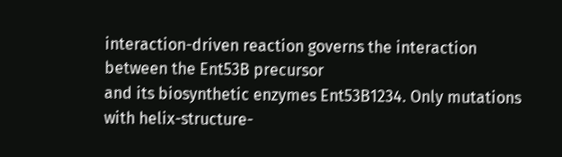interaction-driven reaction governs the interaction between the Ent53B precursor
and its biosynthetic enzymes Ent53B1234. Only mutations with helix-structure-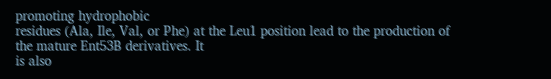promoting hydrophobic
residues (Ala, Ile, Val, or Phe) at the Leu1 position lead to the production of the mature Ent53B derivatives. It
is also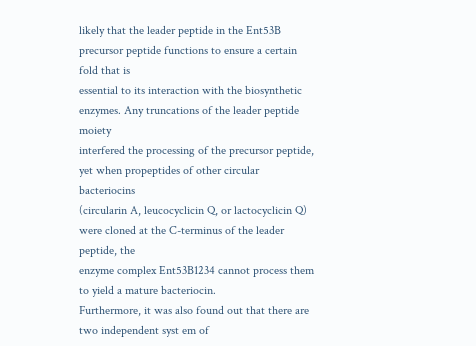likely that the leader peptide in the Ent53B precursor peptide functions to ensure a certain fold that is
essential to its interaction with the biosynthetic enzymes. Any truncations of the leader peptide moiety
interfered the processing of the precursor peptide, yet when propeptides of other circular bacteriocins
(circularin A, leucocyclicin Q, or lactocyclicin Q) were cloned at the C-terminus of the leader peptide, the
enzyme complex Ent53B1234 cannot process them to yield a mature bacteriocin.
Furthermore, it was also found out that there are two independent syst em of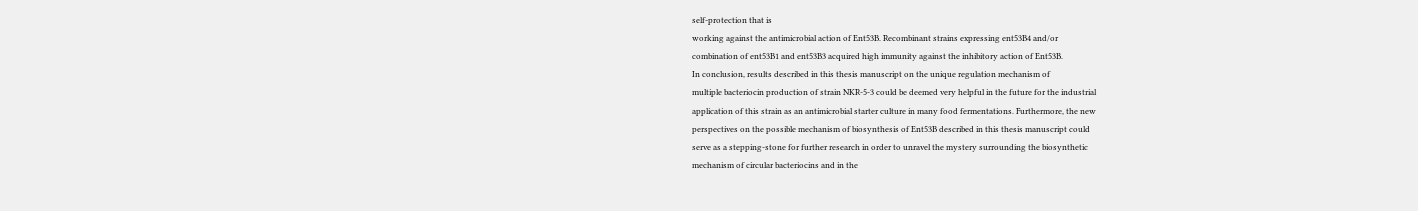self-protection that is
working against the antimicrobial action of Ent53B. Recombinant strains expressing ent53B4 and/or
combination of ent53B1 and ent53B3 acquired high immunity against the inhibitory action of Ent53B.
In conclusion, results described in this thesis manuscript on the unique regulation mechanism of
multiple bacteriocin production of strain NKR-5-3 could be deemed very helpful in the future for the industrial
application of this strain as an antimicrobial starter culture in many food fermentations. Furthermore, the new
perspectives on the possible mechanism of biosynthesis of Ent53B described in this thesis manuscript could
serve as a stepping-stone for further research in order to unravel the mystery surrounding the biosynthetic
mechanism of circular bacteriocins and in the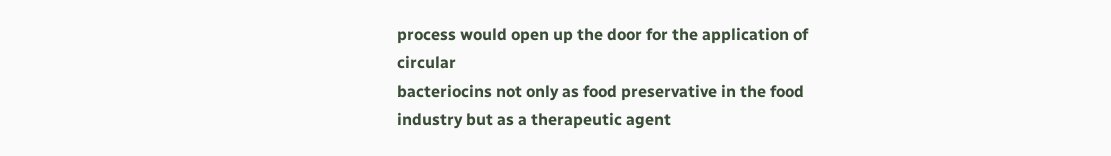process would open up the door for the application of circular
bacteriocins not only as food preservative in the food industry but as a therapeutic agent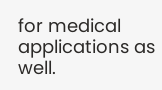for medical
applications as well.